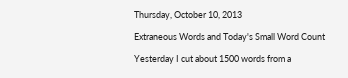Thursday, October 10, 2013

Extraneous Words and Today's Small Word Count

Yesterday I cut about 1500 words from a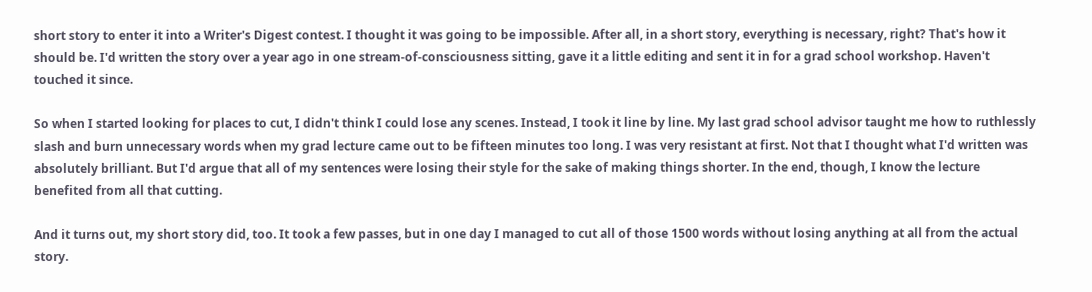short story to enter it into a Writer's Digest contest. I thought it was going to be impossible. After all, in a short story, everything is necessary, right? That's how it should be. I'd written the story over a year ago in one stream-of-consciousness sitting, gave it a little editing and sent it in for a grad school workshop. Haven't touched it since.

So when I started looking for places to cut, I didn't think I could lose any scenes. Instead, I took it line by line. My last grad school advisor taught me how to ruthlessly slash and burn unnecessary words when my grad lecture came out to be fifteen minutes too long. I was very resistant at first. Not that I thought what I'd written was absolutely brilliant. But I'd argue that all of my sentences were losing their style for the sake of making things shorter. In the end, though, I know the lecture benefited from all that cutting.

And it turns out, my short story did, too. It took a few passes, but in one day I managed to cut all of those 1500 words without losing anything at all from the actual story.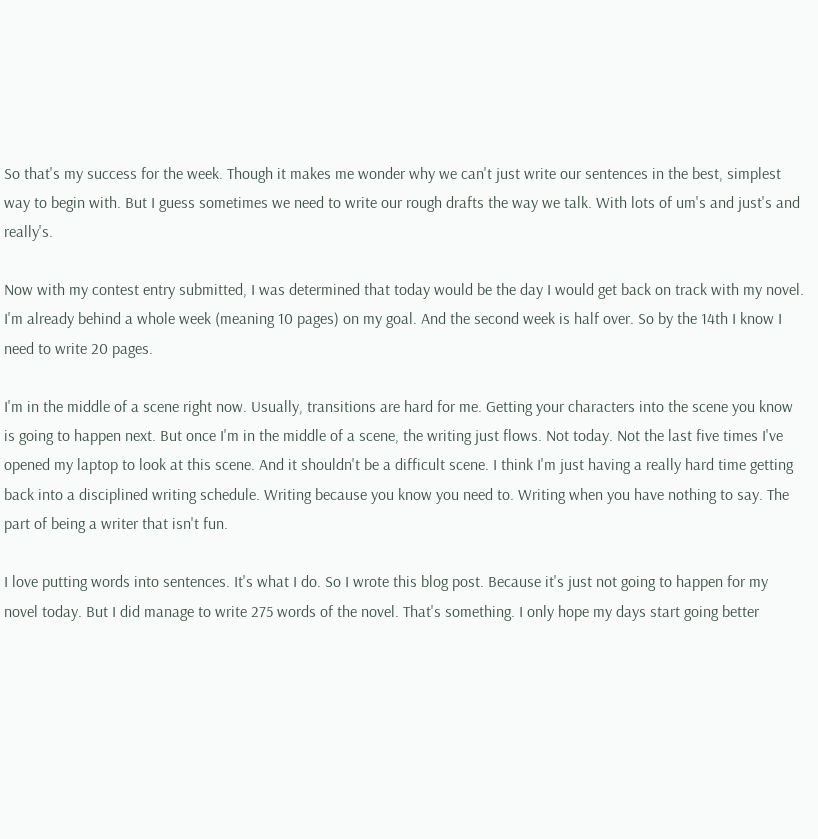So that's my success for the week. Though it makes me wonder why we can't just write our sentences in the best, simplest way to begin with. But I guess sometimes we need to write our rough drafts the way we talk. With lots of um's and just's and really's.

Now with my contest entry submitted, I was determined that today would be the day I would get back on track with my novel. I'm already behind a whole week (meaning 10 pages) on my goal. And the second week is half over. So by the 14th I know I need to write 20 pages.

I'm in the middle of a scene right now. Usually, transitions are hard for me. Getting your characters into the scene you know is going to happen next. But once I'm in the middle of a scene, the writing just flows. Not today. Not the last five times I've opened my laptop to look at this scene. And it shouldn't be a difficult scene. I think I'm just having a really hard time getting back into a disciplined writing schedule. Writing because you know you need to. Writing when you have nothing to say. The part of being a writer that isn't fun.

I love putting words into sentences. It's what I do. So I wrote this blog post. Because it's just not going to happen for my novel today. But I did manage to write 275 words of the novel. That's something. I only hope my days start going better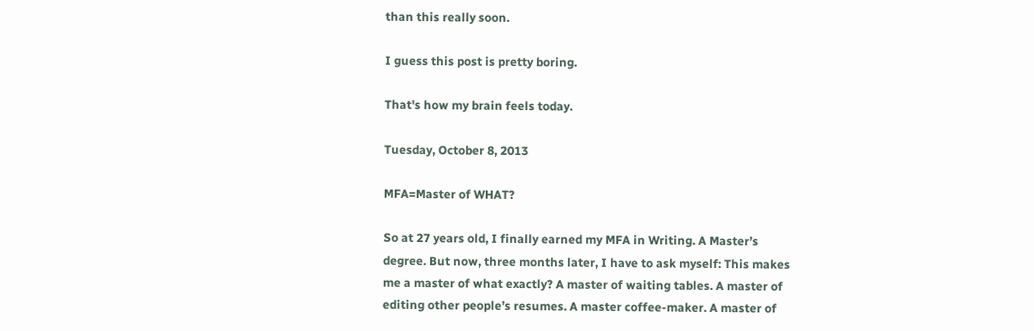than this really soon.

I guess this post is pretty boring.

That's how my brain feels today.

Tuesday, October 8, 2013

MFA=Master of WHAT?

So at 27 years old, I finally earned my MFA in Writing. A Master’s degree. But now, three months later, I have to ask myself: This makes me a master of what exactly? A master of waiting tables. A master of editing other people’s resumes. A master coffee-maker. A master of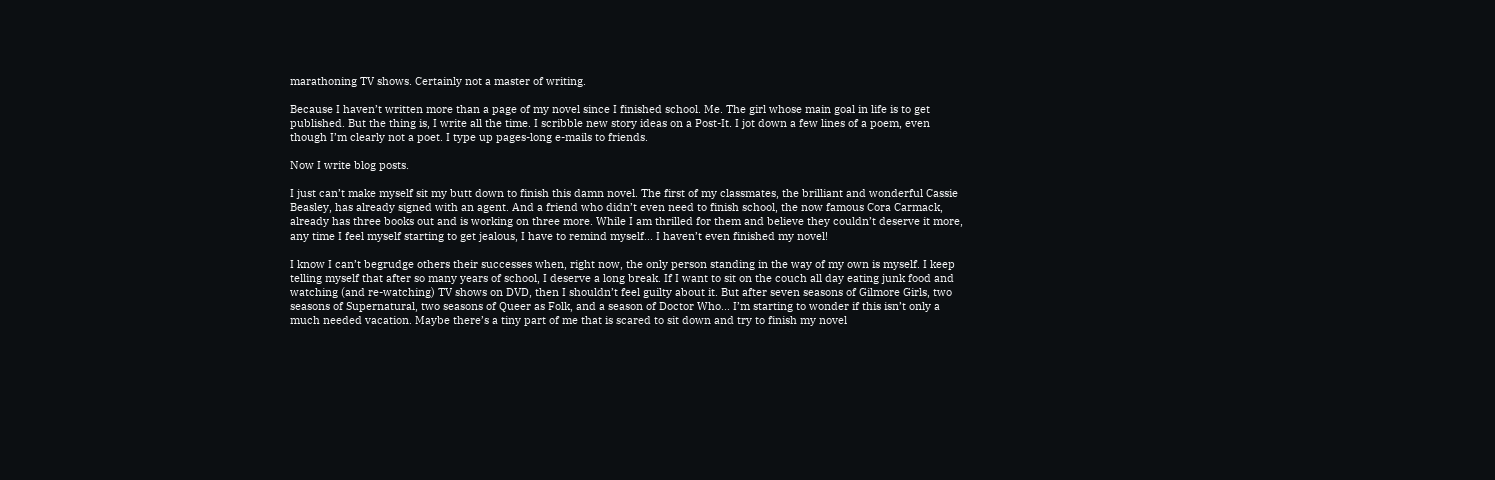marathoning TV shows. Certainly not a master of writing.

Because I haven’t written more than a page of my novel since I finished school. Me. The girl whose main goal in life is to get published. But the thing is, I write all the time. I scribble new story ideas on a Post-It. I jot down a few lines of a poem, even though I’m clearly not a poet. I type up pages-long e-mails to friends.

Now I write blog posts.

I just can’t make myself sit my butt down to finish this damn novel. The first of my classmates, the brilliant and wonderful Cassie Beasley, has already signed with an agent. And a friend who didn’t even need to finish school, the now famous Cora Carmack, already has three books out and is working on three more. While I am thrilled for them and believe they couldn’t deserve it more, any time I feel myself starting to get jealous, I have to remind myself... I haven’t even finished my novel!

I know I can’t begrudge others their successes when, right now, the only person standing in the way of my own is myself. I keep telling myself that after so many years of school, I deserve a long break. If I want to sit on the couch all day eating junk food and watching (and re-watching) TV shows on DVD, then I shouldn’t feel guilty about it. But after seven seasons of Gilmore Girls, two seasons of Supernatural, two seasons of Queer as Folk, and a season of Doctor Who... I’m starting to wonder if this isn’t only a much needed vacation. Maybe there’s a tiny part of me that is scared to sit down and try to finish my novel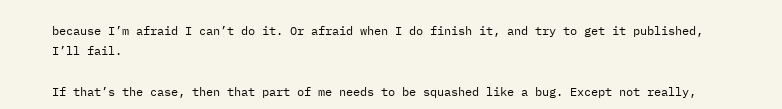because I’m afraid I can’t do it. Or afraid when I do finish it, and try to get it published, I’ll fail.

If that’s the case, then that part of me needs to be squashed like a bug. Except not really,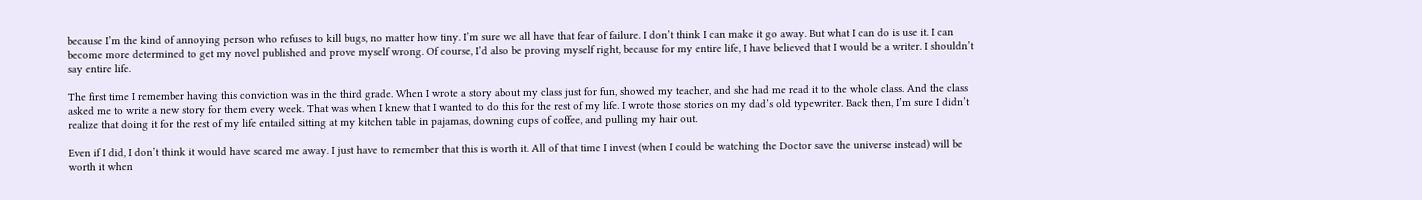because I’m the kind of annoying person who refuses to kill bugs, no matter how tiny. I’m sure we all have that fear of failure. I don’t think I can make it go away. But what I can do is use it. I can become more determined to get my novel published and prove myself wrong. Of course, I’d also be proving myself right, because for my entire life, I have believed that I would be a writer. I shouldn’t say entire life.

The first time I remember having this conviction was in the third grade. When I wrote a story about my class just for fun, showed my teacher, and she had me read it to the whole class. And the class asked me to write a new story for them every week. That was when I knew that I wanted to do this for the rest of my life. I wrote those stories on my dad’s old typewriter. Back then, I’m sure I didn’t realize that doing it for the rest of my life entailed sitting at my kitchen table in pajamas, downing cups of coffee, and pulling my hair out.

Even if I did, I don’t think it would have scared me away. I just have to remember that this is worth it. All of that time I invest (when I could be watching the Doctor save the universe instead) will be worth it when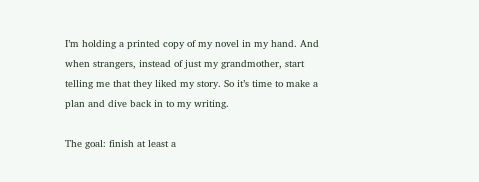I’m holding a printed copy of my novel in my hand. And when strangers, instead of just my grandmother, start telling me that they liked my story. So it’s time to make a plan and dive back in to my writing.

The goal: finish at least a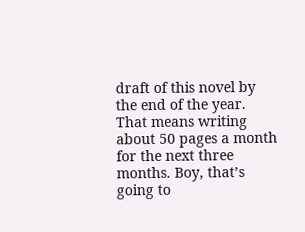draft of this novel by the end of the year. That means writing about 50 pages a month for the next three months. Boy, that’s going to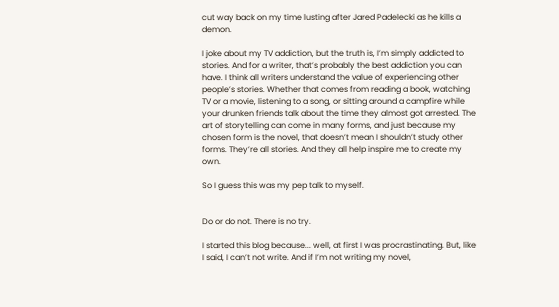cut way back on my time lusting after Jared Padelecki as he kills a demon.

I joke about my TV addiction, but the truth is, I’m simply addicted to stories. And for a writer, that’s probably the best addiction you can have. I think all writers understand the value of experiencing other people’s stories. Whether that comes from reading a book, watching TV or a movie, listening to a song, or sitting around a campfire while your drunken friends talk about the time they almost got arrested. The art of storytelling can come in many forms, and just because my chosen form is the novel, that doesn’t mean I shouldn’t study other forms. They’re all stories. And they all help inspire me to create my own.

So I guess this was my pep talk to myself.


Do or do not. There is no try.

I started this blog because... well, at first I was procrastinating. But, like I said, I can’t not write. And if I’m not writing my novel,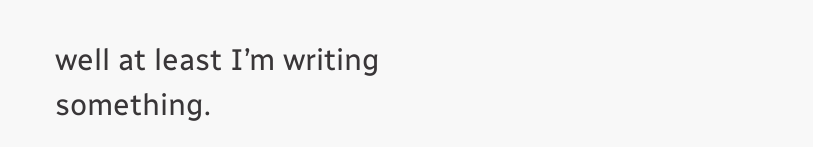well at least I’m writing something.